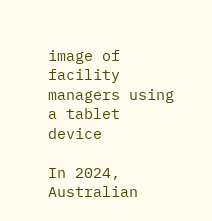image of facility managers using a tablet device

In 2024, Australian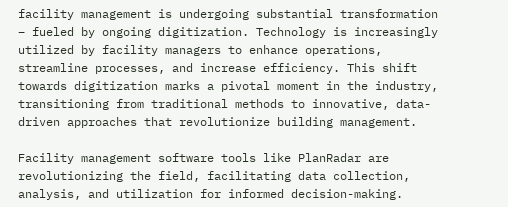facility management is undergoing substantial transformation – fueled by ongoing digitization. Technology is increasingly utilized by facility managers to enhance operations, streamline processes, and increase efficiency. This shift towards digitization marks a pivotal moment in the industry, transitioning from traditional methods to innovative, data-driven approaches that revolutionize building management.

Facility management software tools like PlanRadar are revolutionizing the field, facilitating data collection, analysis, and utilization for informed decision-making.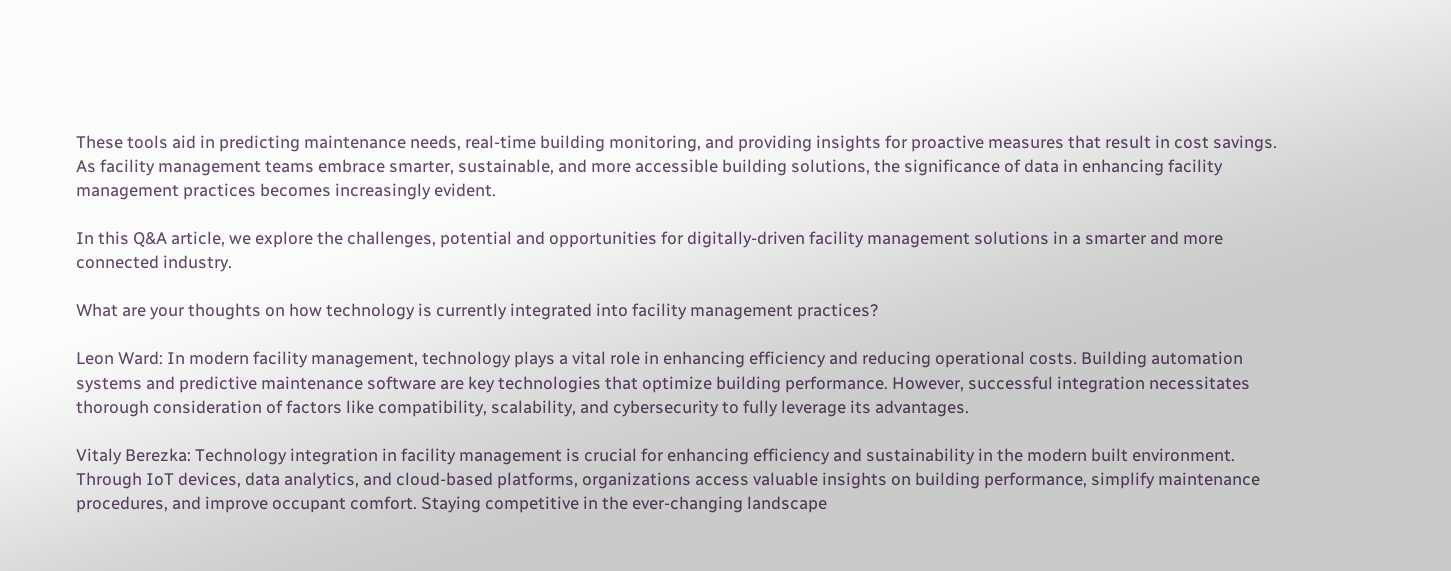These tools aid in predicting maintenance needs, real-time building monitoring, and providing insights for proactive measures that result in cost savings. As facility management teams embrace smarter, sustainable, and more accessible building solutions, the significance of data in enhancing facility management practices becomes increasingly evident.

In this Q&A article, we explore the challenges, potential and opportunities for digitally-driven facility management solutions in a smarter and more connected industry.

What are your thoughts on how technology is currently integrated into facility management practices?

Leon Ward: In modern facility management, technology plays a vital role in enhancing efficiency and reducing operational costs. Building automation systems and predictive maintenance software are key technologies that optimize building performance. However, successful integration necessitates thorough consideration of factors like compatibility, scalability, and cybersecurity to fully leverage its advantages.

Vitaly Berezka: Technology integration in facility management is crucial for enhancing efficiency and sustainability in the modern built environment. Through IoT devices, data analytics, and cloud-based platforms, organizations access valuable insights on building performance, simplify maintenance procedures, and improve occupant comfort. Staying competitive in the ever-changing landscape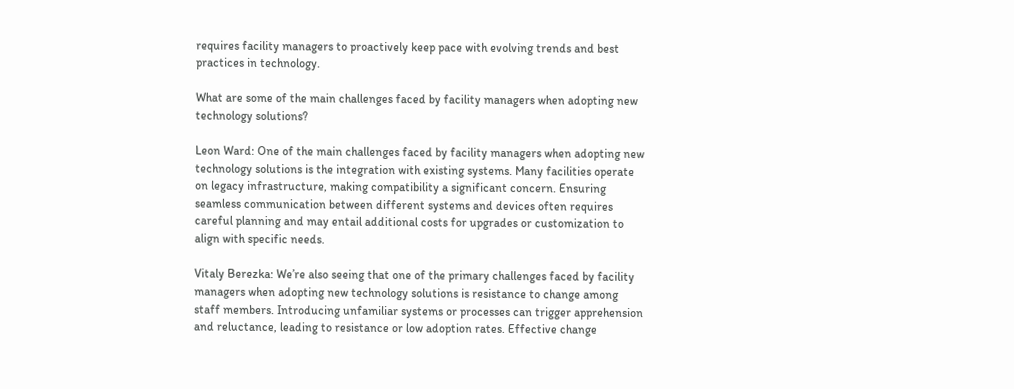requires facility managers to proactively keep pace with evolving trends and best practices in technology.

What are some of the main challenges faced by facility managers when adopting new technology solutions?

Leon Ward: One of the main challenges faced by facility managers when adopting new technology solutions is the integration with existing systems. Many facilities operate on legacy infrastructure, making compatibility a significant concern. Ensuring seamless communication between different systems and devices often requires careful planning and may entail additional costs for upgrades or customization to align with specific needs.

Vitaly Berezka: We’re also seeing that one of the primary challenges faced by facility managers when adopting new technology solutions is resistance to change among staff members. Introducing unfamiliar systems or processes can trigger apprehension and reluctance, leading to resistance or low adoption rates. Effective change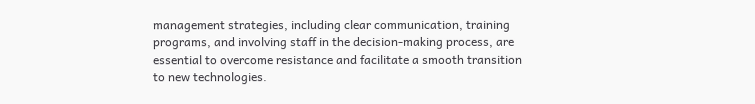management strategies, including clear communication, training programs, and involving staff in the decision-making process, are essential to overcome resistance and facilitate a smooth transition to new technologies.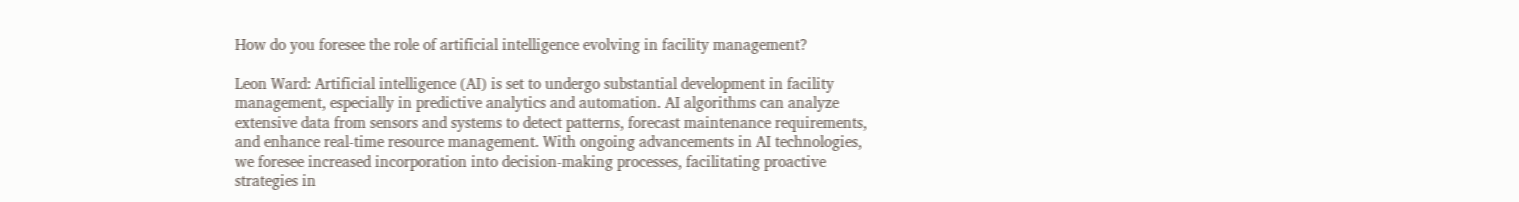How do you foresee the role of artificial intelligence evolving in facility management?

Leon Ward: Artificial intelligence (AI) is set to undergo substantial development in facility management, especially in predictive analytics and automation. AI algorithms can analyze extensive data from sensors and systems to detect patterns, forecast maintenance requirements, and enhance real-time resource management. With ongoing advancements in AI technologies, we foresee increased incorporation into decision-making processes, facilitating proactive strategies in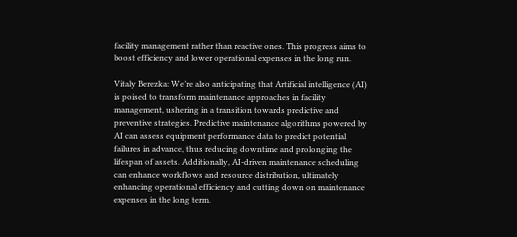facility management rather than reactive ones. This progress aims to boost efficiency and lower operational expenses in the long run.

Vitaly Berezka: We’re also anticipating that Artificial intelligence (AI) is poised to transform maintenance approaches in facility management, ushering in a transition towards predictive and preventive strategies. Predictive maintenance algorithms powered by AI can assess equipment performance data to predict potential failures in advance, thus reducing downtime and prolonging the lifespan of assets. Additionally, AI-driven maintenance scheduling can enhance workflows and resource distribution, ultimately enhancing operational efficiency and cutting down on maintenance expenses in the long term.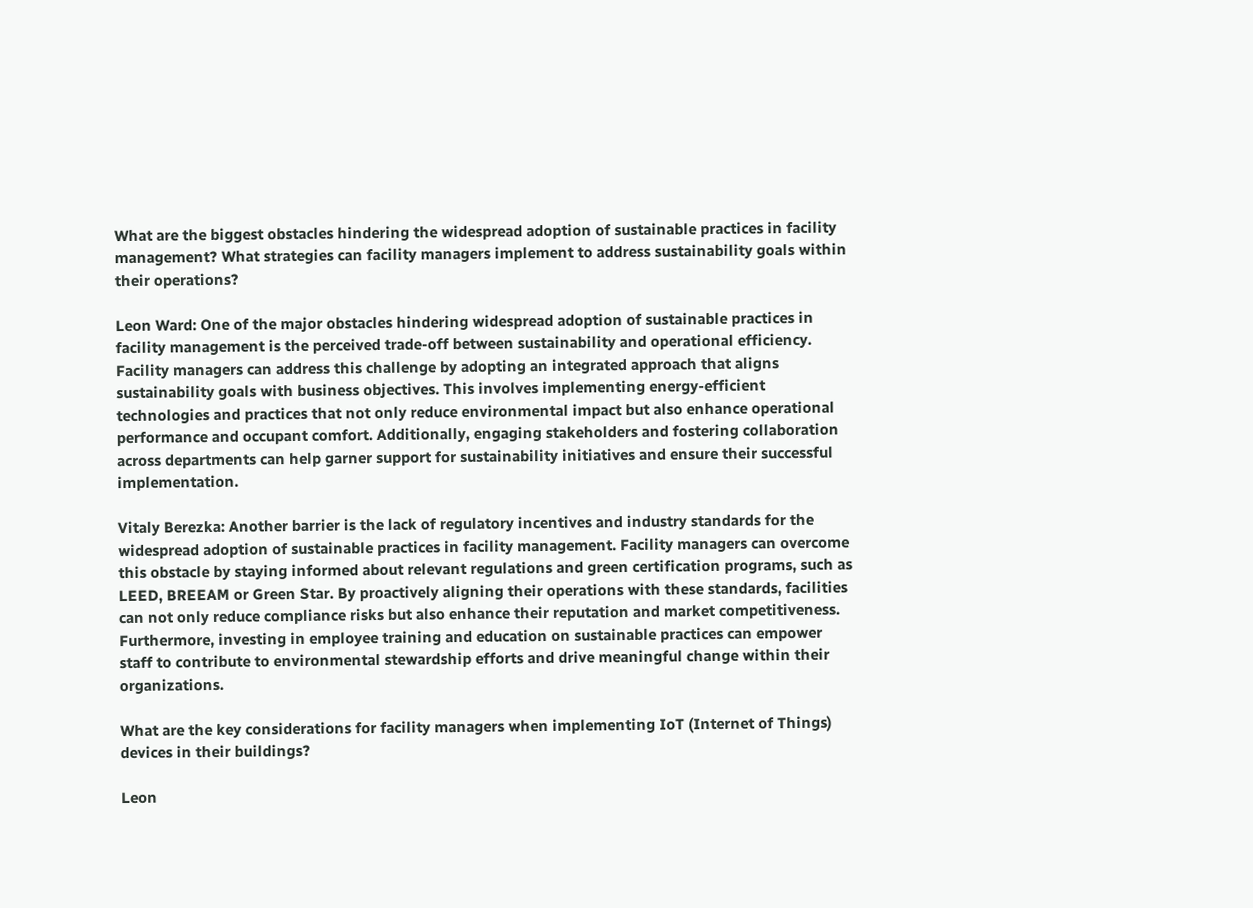What are the biggest obstacles hindering the widespread adoption of sustainable practices in facility management? What strategies can facility managers implement to address sustainability goals within their operations?

Leon Ward: One of the major obstacles hindering widespread adoption of sustainable practices in facility management is the perceived trade-off between sustainability and operational efficiency. Facility managers can address this challenge by adopting an integrated approach that aligns sustainability goals with business objectives. This involves implementing energy-efficient technologies and practices that not only reduce environmental impact but also enhance operational performance and occupant comfort. Additionally, engaging stakeholders and fostering collaboration across departments can help garner support for sustainability initiatives and ensure their successful implementation.

Vitaly Berezka: Another barrier is the lack of regulatory incentives and industry standards for the widespread adoption of sustainable practices in facility management. Facility managers can overcome this obstacle by staying informed about relevant regulations and green certification programs, such as LEED, BREEAM or Green Star. By proactively aligning their operations with these standards, facilities can not only reduce compliance risks but also enhance their reputation and market competitiveness. Furthermore, investing in employee training and education on sustainable practices can empower staff to contribute to environmental stewardship efforts and drive meaningful change within their organizations.

What are the key considerations for facility managers when implementing IoT (Internet of Things) devices in their buildings?

Leon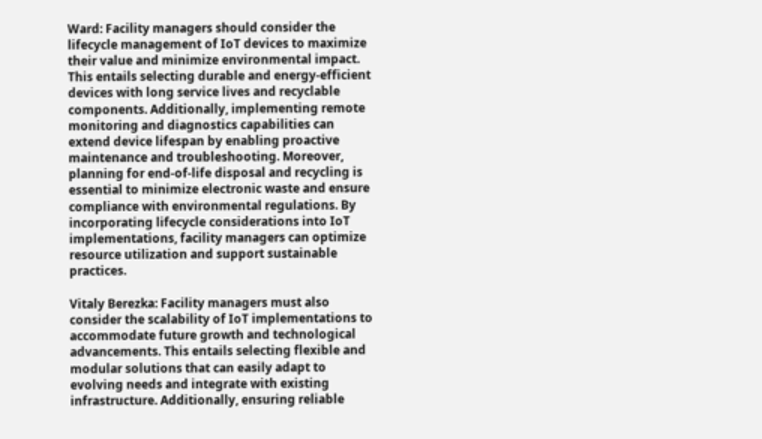Ward: Facility managers should consider the lifecycle management of IoT devices to maximize their value and minimize environmental impact. This entails selecting durable and energy-efficient devices with long service lives and recyclable components. Additionally, implementing remote monitoring and diagnostics capabilities can extend device lifespan by enabling proactive maintenance and troubleshooting. Moreover, planning for end-of-life disposal and recycling is essential to minimize electronic waste and ensure compliance with environmental regulations. By incorporating lifecycle considerations into IoT implementations, facility managers can optimize resource utilization and support sustainable practices.

Vitaly Berezka: Facility managers must also consider the scalability of IoT implementations to accommodate future growth and technological advancements. This entails selecting flexible and modular solutions that can easily adapt to evolving needs and integrate with existing infrastructure. Additionally, ensuring reliable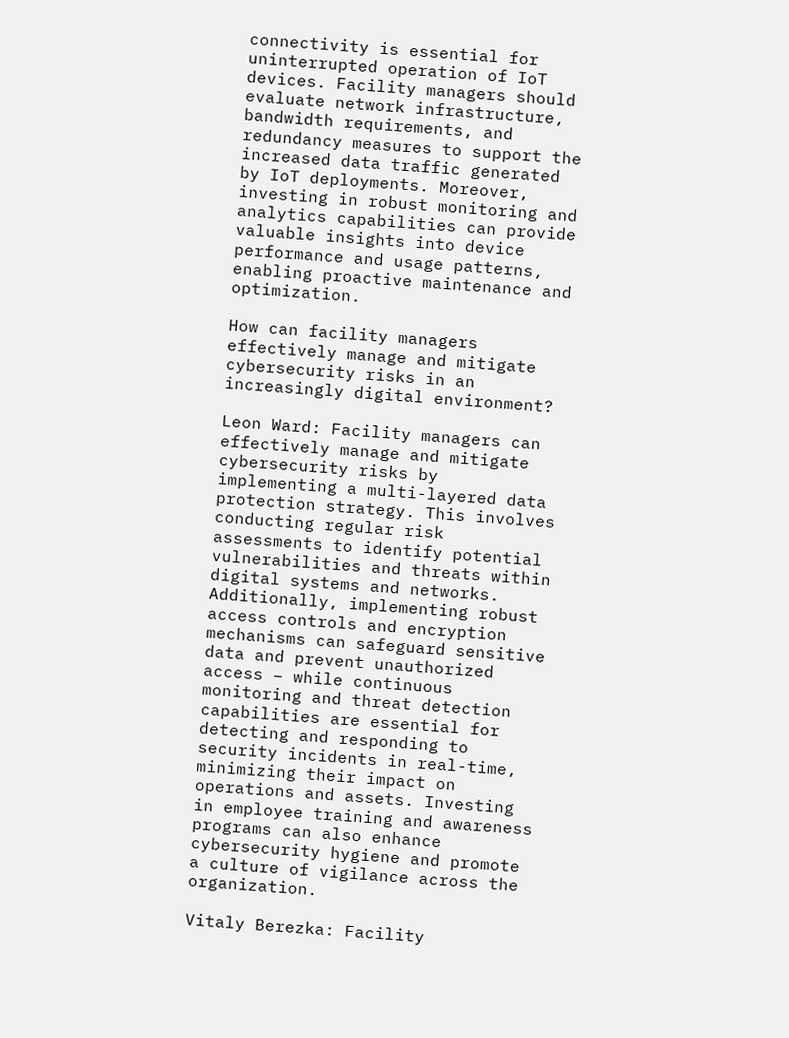connectivity is essential for uninterrupted operation of IoT devices. Facility managers should evaluate network infrastructure, bandwidth requirements, and redundancy measures to support the increased data traffic generated by IoT deployments. Moreover, investing in robust monitoring and analytics capabilities can provide valuable insights into device performance and usage patterns, enabling proactive maintenance and optimization.

How can facility managers effectively manage and mitigate cybersecurity risks in an increasingly digital environment?

Leon Ward: Facility managers can effectively manage and mitigate cybersecurity risks by implementing a multi-layered data protection strategy. This involves conducting regular risk assessments to identify potential vulnerabilities and threats within digital systems and networks. Additionally, implementing robust access controls and encryption mechanisms can safeguard sensitive data and prevent unauthorized access – while continuous monitoring and threat detection capabilities are essential for detecting and responding to security incidents in real-time, minimizing their impact on operations and assets. Investing in employee training and awareness programs can also enhance cybersecurity hygiene and promote a culture of vigilance across the organization.

Vitaly Berezka: Facility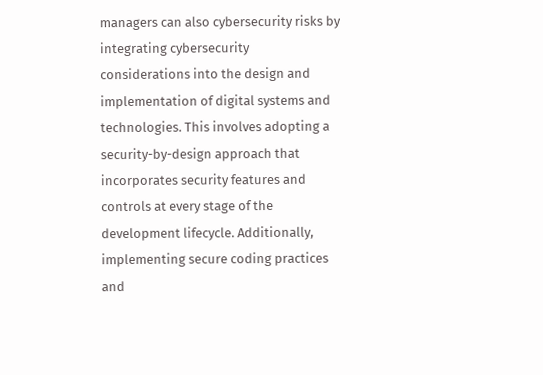managers can also cybersecurity risks by integrating cybersecurity considerations into the design and implementation of digital systems and technologies. This involves adopting a security-by-design approach that incorporates security features and controls at every stage of the development lifecycle. Additionally, implementing secure coding practices and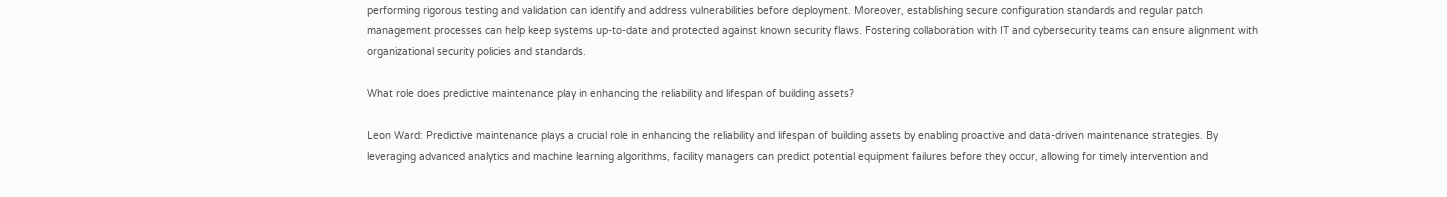performing rigorous testing and validation can identify and address vulnerabilities before deployment. Moreover, establishing secure configuration standards and regular patch management processes can help keep systems up-to-date and protected against known security flaws. Fostering collaboration with IT and cybersecurity teams can ensure alignment with organizational security policies and standards.

What role does predictive maintenance play in enhancing the reliability and lifespan of building assets?

Leon Ward: Predictive maintenance plays a crucial role in enhancing the reliability and lifespan of building assets by enabling proactive and data-driven maintenance strategies. By leveraging advanced analytics and machine learning algorithms, facility managers can predict potential equipment failures before they occur, allowing for timely intervention and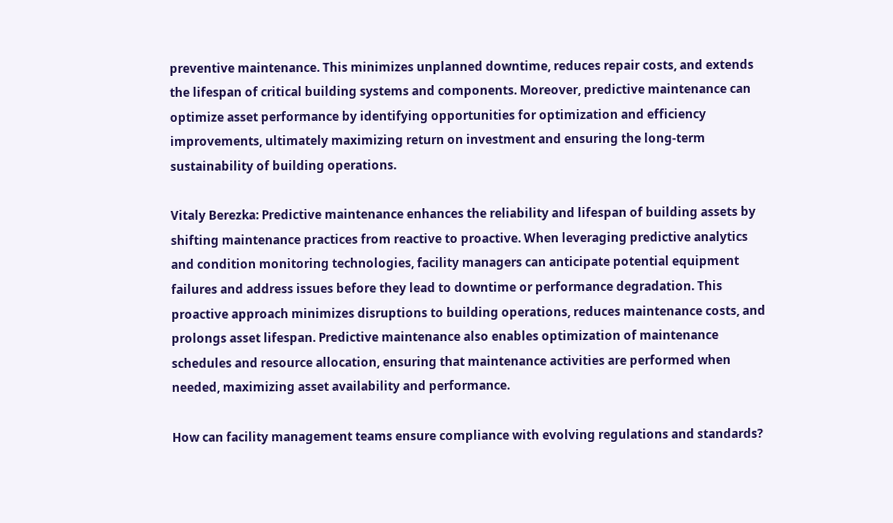preventive maintenance. This minimizes unplanned downtime, reduces repair costs, and extends the lifespan of critical building systems and components. Moreover, predictive maintenance can optimize asset performance by identifying opportunities for optimization and efficiency improvements, ultimately maximizing return on investment and ensuring the long-term sustainability of building operations.

Vitaly Berezka: Predictive maintenance enhances the reliability and lifespan of building assets by shifting maintenance practices from reactive to proactive. When leveraging predictive analytics and condition monitoring technologies, facility managers can anticipate potential equipment failures and address issues before they lead to downtime or performance degradation. This proactive approach minimizes disruptions to building operations, reduces maintenance costs, and prolongs asset lifespan. Predictive maintenance also enables optimization of maintenance schedules and resource allocation, ensuring that maintenance activities are performed when needed, maximizing asset availability and performance.

How can facility management teams ensure compliance with evolving regulations and standards?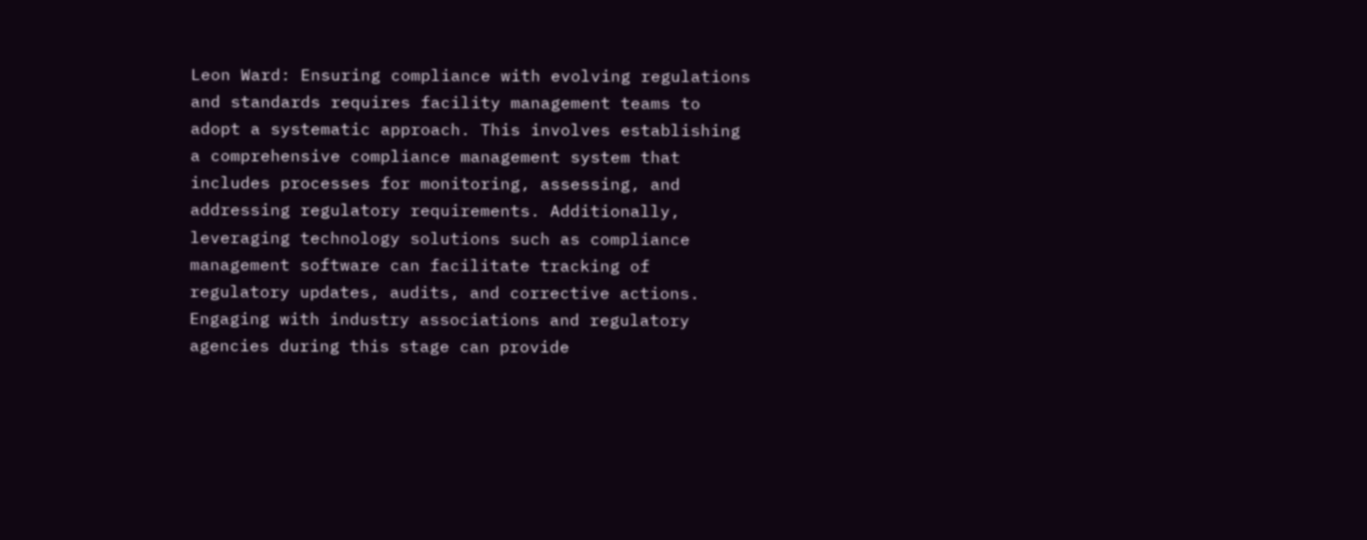Leon Ward: Ensuring compliance with evolving regulations and standards requires facility management teams to adopt a systematic approach. This involves establishing a comprehensive compliance management system that includes processes for monitoring, assessing, and addressing regulatory requirements. Additionally, leveraging technology solutions such as compliance management software can facilitate tracking of regulatory updates, audits, and corrective actions. Engaging with industry associations and regulatory agencies during this stage can provide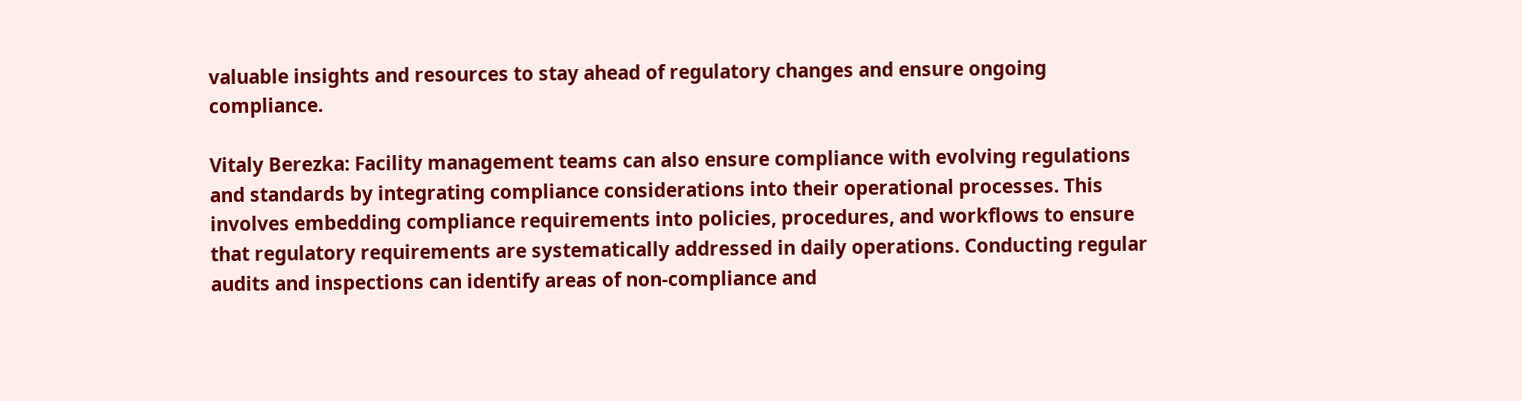valuable insights and resources to stay ahead of regulatory changes and ensure ongoing compliance.

Vitaly Berezka: Facility management teams can also ensure compliance with evolving regulations and standards by integrating compliance considerations into their operational processes. This involves embedding compliance requirements into policies, procedures, and workflows to ensure that regulatory requirements are systematically addressed in daily operations. Conducting regular audits and inspections can identify areas of non-compliance and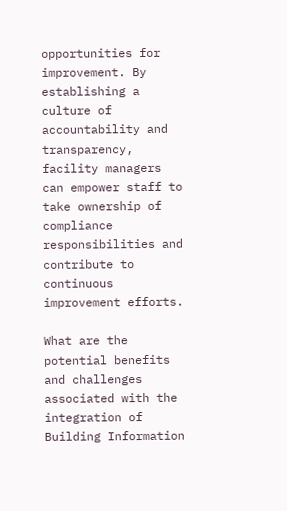opportunities for improvement. By establishing a culture of accountability and transparency, facility managers can empower staff to take ownership of compliance responsibilities and contribute to continuous improvement efforts.

What are the potential benefits and challenges associated with the integration of Building Information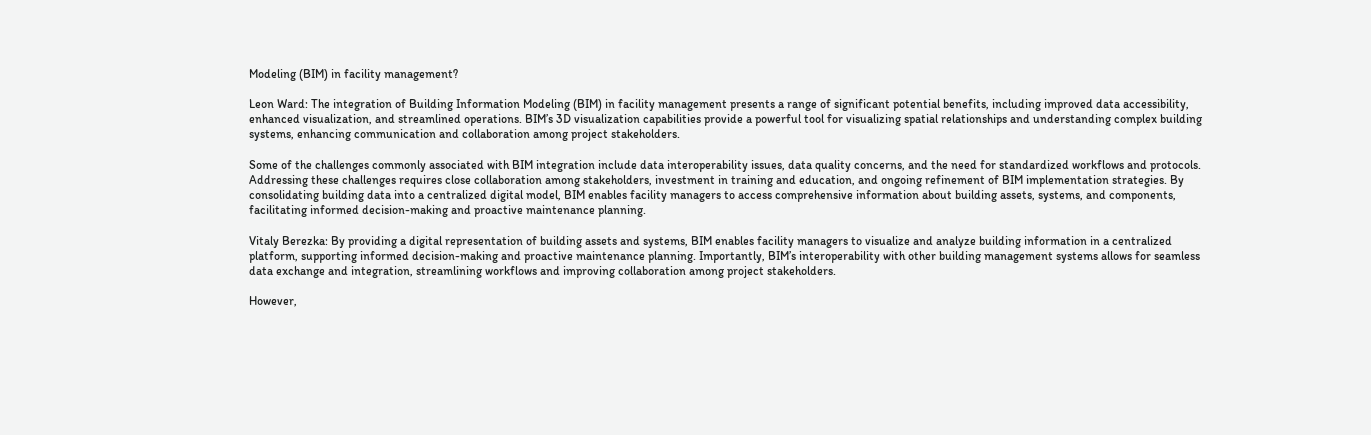Modeling (BIM) in facility management?

Leon Ward: The integration of Building Information Modeling (BIM) in facility management presents a range of significant potential benefits, including improved data accessibility, enhanced visualization, and streamlined operations. BIM’s 3D visualization capabilities provide a powerful tool for visualizing spatial relationships and understanding complex building systems, enhancing communication and collaboration among project stakeholders.

Some of the challenges commonly associated with BIM integration include data interoperability issues, data quality concerns, and the need for standardized workflows and protocols. Addressing these challenges requires close collaboration among stakeholders, investment in training and education, and ongoing refinement of BIM implementation strategies. By consolidating building data into a centralized digital model, BIM enables facility managers to access comprehensive information about building assets, systems, and components, facilitating informed decision-making and proactive maintenance planning.

Vitaly Berezka: By providing a digital representation of building assets and systems, BIM enables facility managers to visualize and analyze building information in a centralized platform, supporting informed decision-making and proactive maintenance planning. Importantly, BIM’s interoperability with other building management systems allows for seamless data exchange and integration, streamlining workflows and improving collaboration among project stakeholders.

However,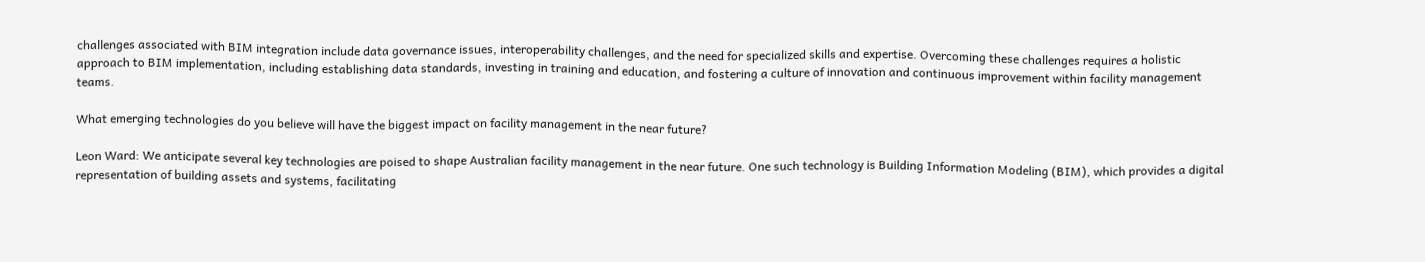challenges associated with BIM integration include data governance issues, interoperability challenges, and the need for specialized skills and expertise. Overcoming these challenges requires a holistic approach to BIM implementation, including establishing data standards, investing in training and education, and fostering a culture of innovation and continuous improvement within facility management teams.

What emerging technologies do you believe will have the biggest impact on facility management in the near future?

Leon Ward: We anticipate several key technologies are poised to shape Australian facility management in the near future. One such technology is Building Information Modeling (BIM), which provides a digital representation of building assets and systems, facilitating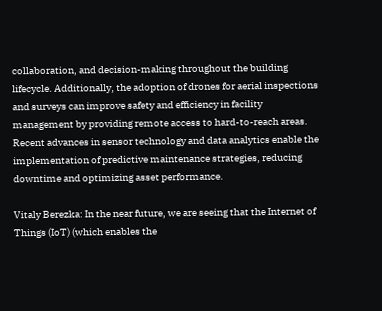collaboration, and decision-making throughout the building lifecycle. Additionally, the adoption of drones for aerial inspections and surveys can improve safety and efficiency in facility management by providing remote access to hard-to-reach areas. Recent advances in sensor technology and data analytics enable the implementation of predictive maintenance strategies, reducing downtime and optimizing asset performance.

Vitaly Berezka: In the near future, we are seeing that the Internet of Things (IoT) (which enables the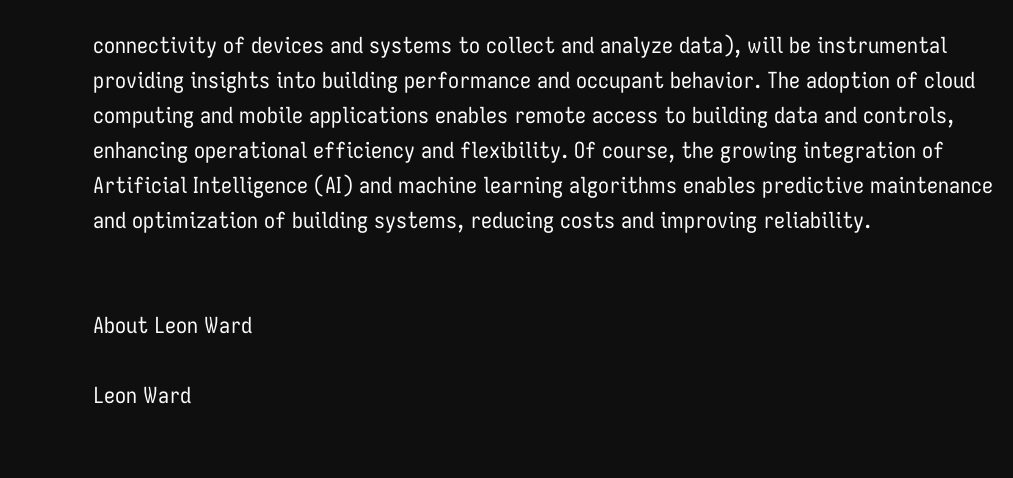connectivity of devices and systems to collect and analyze data), will be instrumental providing insights into building performance and occupant behavior. The adoption of cloud computing and mobile applications enables remote access to building data and controls, enhancing operational efficiency and flexibility. Of course, the growing integration of Artificial Intelligence (AI) and machine learning algorithms enables predictive maintenance and optimization of building systems, reducing costs and improving reliability.


About Leon Ward

Leon Ward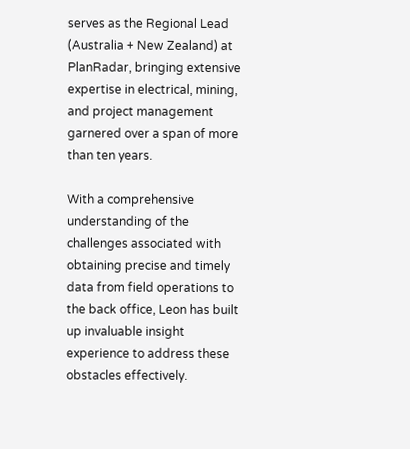serves as the Regional Lead (Australia + New Zealand) at PlanRadar, bringing extensive expertise in electrical, mining, and project management garnered over a span of more than ten years.

With a comprehensive understanding of the challenges associated with obtaining precise and timely data from field operations to the back office, Leon has built up invaluable insight experience to address these obstacles effectively.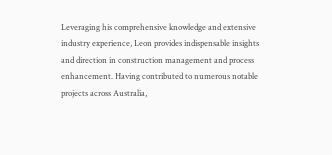Leveraging his comprehensive knowledge and extensive industry experience, Leon provides indispensable insights and direction in construction management and process enhancement. Having contributed to numerous notable projects across Australia,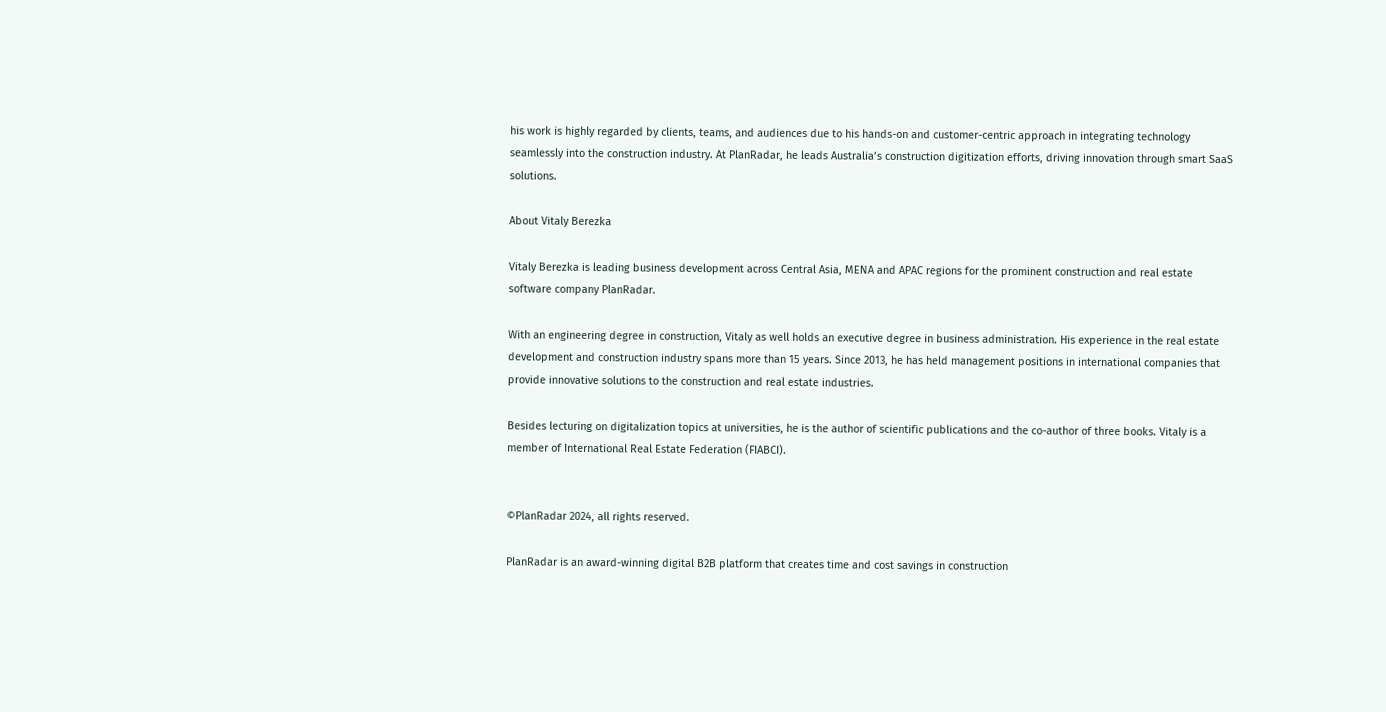his work is highly regarded by clients, teams, and audiences due to his hands-on and customer-centric approach in integrating technology seamlessly into the construction industry. At PlanRadar, he leads Australia’s construction digitization efforts, driving innovation through smart SaaS solutions.

About Vitaly Berezka

Vitaly Berezka is leading business development across Central Asia, MENA and APAC regions for the prominent construction and real estate software company PlanRadar.

With an engineering degree in construction, Vitaly as well holds an executive degree in business administration. His experience in the real estate development and construction industry spans more than 15 years. Since 2013, he has held management positions in international companies that provide innovative solutions to the construction and real estate industries.

Besides lecturing on digitalization topics at universities, he is the author of scientific publications and the co-author of three books. Vitaly is a member of International Real Estate Federation (FIABCI).


©PlanRadar 2024, all rights reserved.

PlanRadar is an award-winning digital B2B platform that creates time and cost savings in construction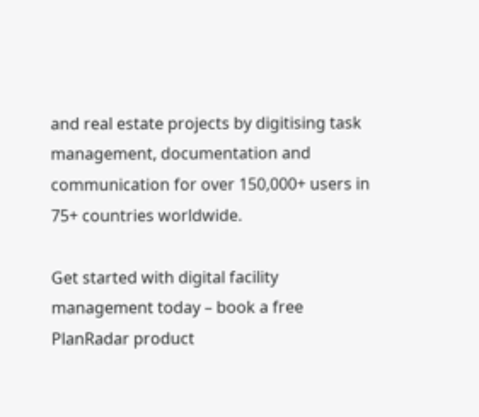and real estate projects by digitising task management, documentation and communication for over 150,000+ users in 75+ countries worldwide.

Get started with digital facility management today – book a free PlanRadar product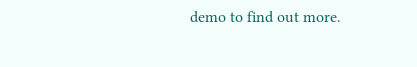demo to find out more.